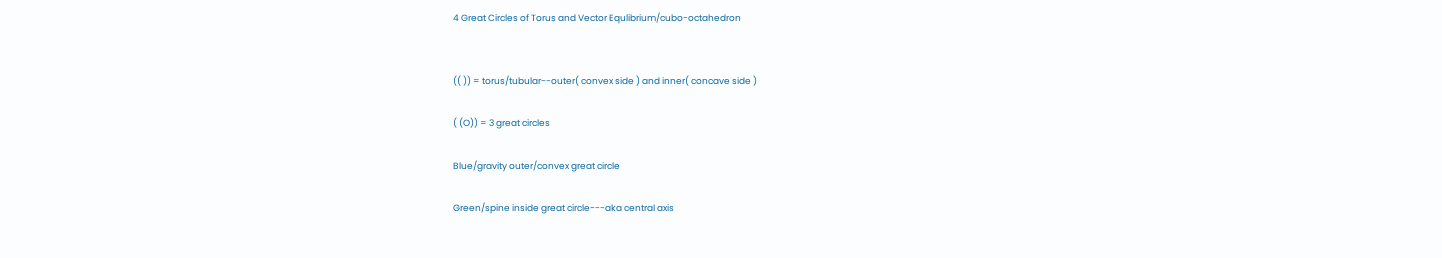4 Great Circles of Torus and Vector Equlibrium/cubo-octahedron


(( )) = torus/tubular--outer( convex side ) and inner( concave side )

( (O)) = 3 great circles

Blue/gravity outer/convex great circle

Green/spine inside great circle---aka central axis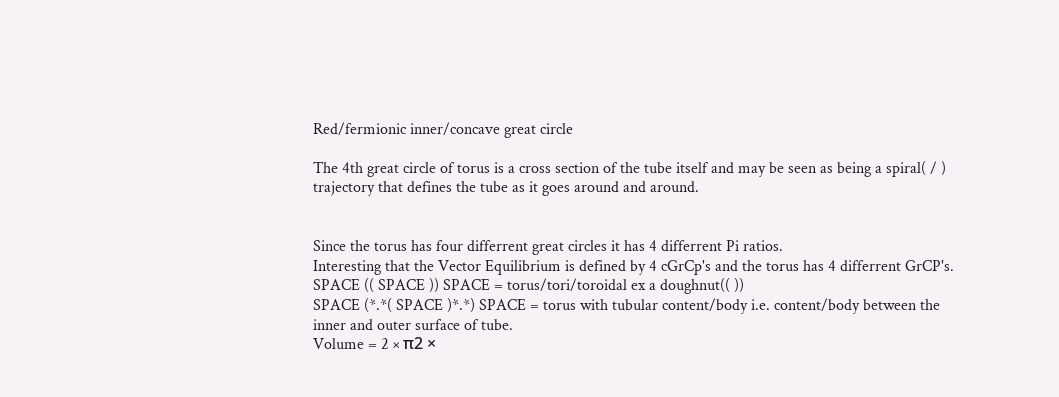Red/fermionic inner/concave great circle

The 4th great circle of torus is a cross section of the tube itself and may be seen as being a spiral( / ) trajectory that defines the tube as it goes around and around.


Since the torus has four differrent great circles it has 4 differrent Pi ratios.
Interesting that the Vector Equilibrium is defined by 4 cGrCp's and the torus has 4 differrent GrCP's.
SPACE (( SPACE )) SPACE = torus/tori/toroidal ex a doughnut(( ))
SPACE (*.*( SPACE )*.*) SPACE = torus with tubular content/body i.e. content/body between the inner and outer surface of tube.
Volume = 2 × π2 ×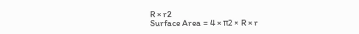R × r2
Surface Area = 4 × π2 × R × r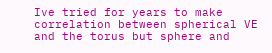Ive tried for years to make correlation between spherical VE and the torus but sphere and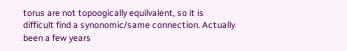torus are not topoogically equilvalent, so it is difficult find a synonomic/same connection. Actually been a few years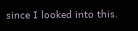since I looked into this.